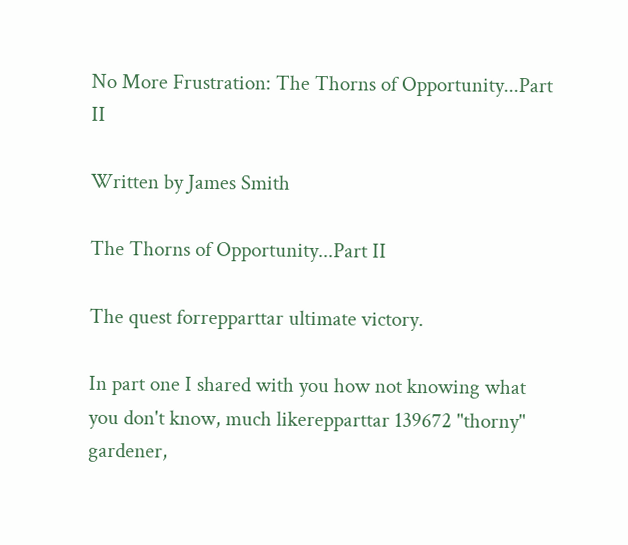No More Frustration: The Thorns of Opportunity...Part II

Written by James Smith

The Thorns of Opportunity...Part II

The quest forrepparttar ultimate victory.

In part one I shared with you how not knowing what you don't know, much likerepparttar 139672 "thorny" gardener,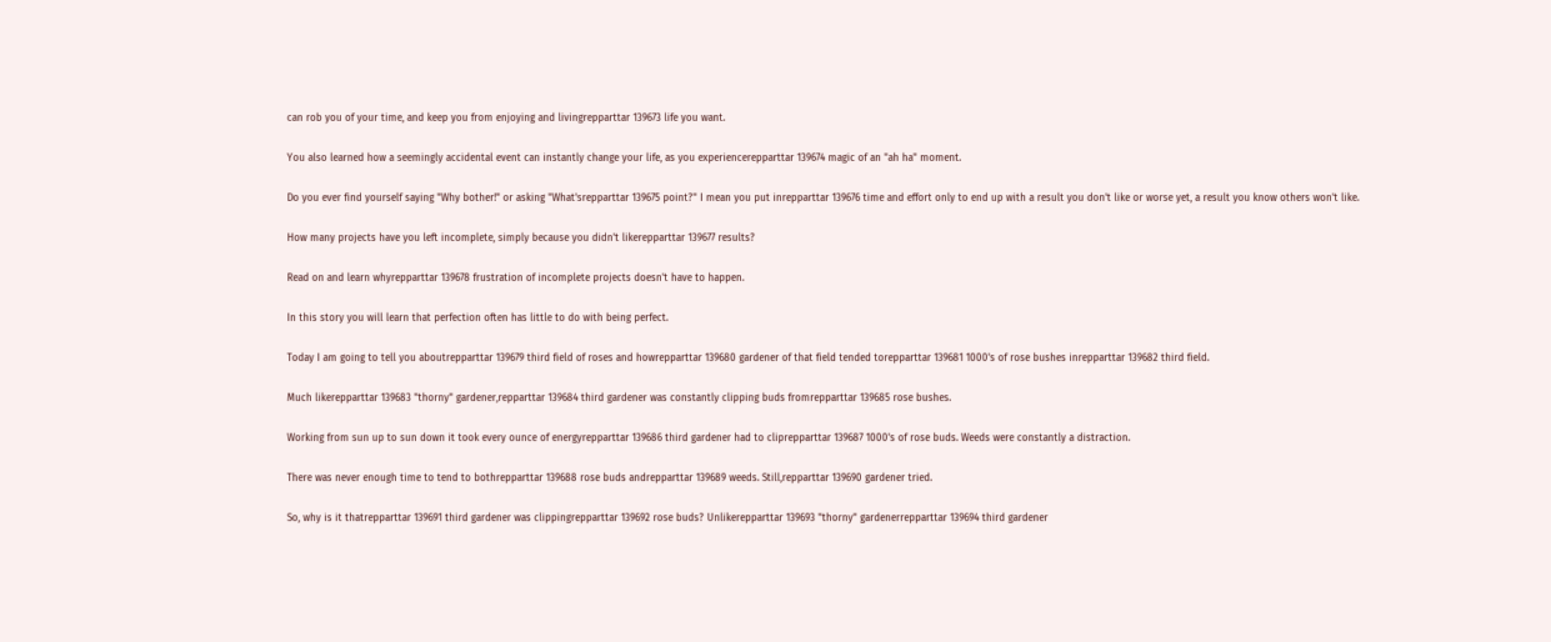can rob you of your time, and keep you from enjoying and livingrepparttar 139673 life you want.

You also learned how a seemingly accidental event can instantly change your life, as you experiencerepparttar 139674 magic of an "ah ha" moment.

Do you ever find yourself saying "Why bother!" or asking "What'srepparttar 139675 point?" I mean you put inrepparttar 139676 time and effort only to end up with a result you don't like or worse yet, a result you know others won't like.

How many projects have you left incomplete, simply because you didn't likerepparttar 139677 results?

Read on and learn whyrepparttar 139678 frustration of incomplete projects doesn't have to happen.

In this story you will learn that perfection often has little to do with being perfect.

Today I am going to tell you aboutrepparttar 139679 third field of roses and howrepparttar 139680 gardener of that field tended torepparttar 139681 1000's of rose bushes inrepparttar 139682 third field.

Much likerepparttar 139683 "thorny" gardener,repparttar 139684 third gardener was constantly clipping buds fromrepparttar 139685 rose bushes.

Working from sun up to sun down it took every ounce of energyrepparttar 139686 third gardener had to cliprepparttar 139687 1000's of rose buds. Weeds were constantly a distraction.

There was never enough time to tend to bothrepparttar 139688 rose buds andrepparttar 139689 weeds. Still,repparttar 139690 gardener tried.

So, why is it thatrepparttar 139691 third gardener was clippingrepparttar 139692 rose buds? Unlikerepparttar 139693 "thorny" gardenerrepparttar 139694 third gardener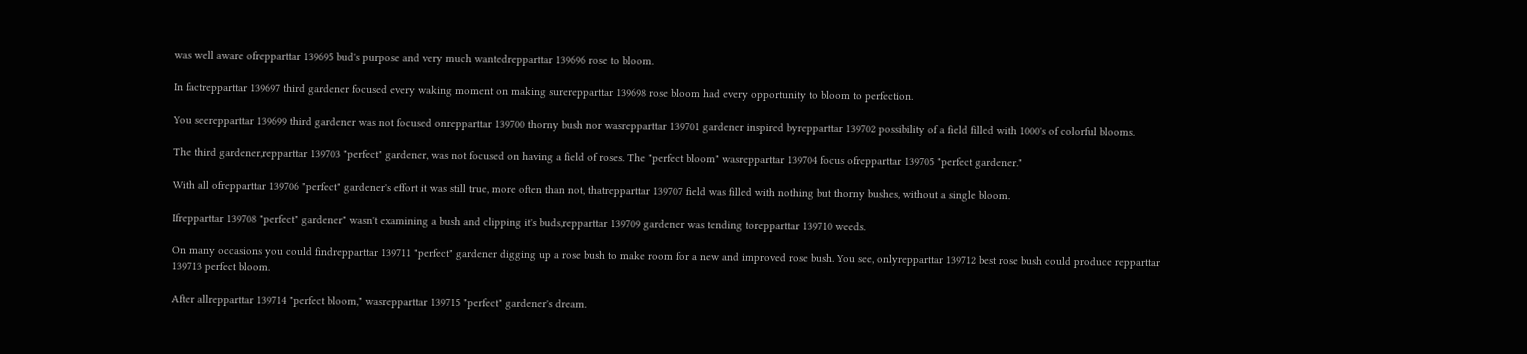was well aware ofrepparttar 139695 bud's purpose and very much wantedrepparttar 139696 rose to bloom.

In factrepparttar 139697 third gardener focused every waking moment on making surerepparttar 139698 rose bloom had every opportunity to bloom to perfection.

You seerepparttar 139699 third gardener was not focused onrepparttar 139700 thorny bush nor wasrepparttar 139701 gardener inspired byrepparttar 139702 possibility of a field filled with 1000's of colorful blooms.

The third gardener,repparttar 139703 "perfect" gardener, was not focused on having a field of roses. The "perfect bloom" wasrepparttar 139704 focus ofrepparttar 139705 "perfect gardener."

With all ofrepparttar 139706 "perfect" gardener's effort it was still true, more often than not, thatrepparttar 139707 field was filled with nothing but thorny bushes, without a single bloom.

Ifrepparttar 139708 "perfect" gardener" wasn't examining a bush and clipping it's buds,repparttar 139709 gardener was tending torepparttar 139710 weeds.

On many occasions you could findrepparttar 139711 "perfect" gardener digging up a rose bush to make room for a new and improved rose bush. You see, onlyrepparttar 139712 best rose bush could produce repparttar 139713 perfect bloom.

After allrepparttar 139714 "perfect bloom," wasrepparttar 139715 "perfect" gardener's dream.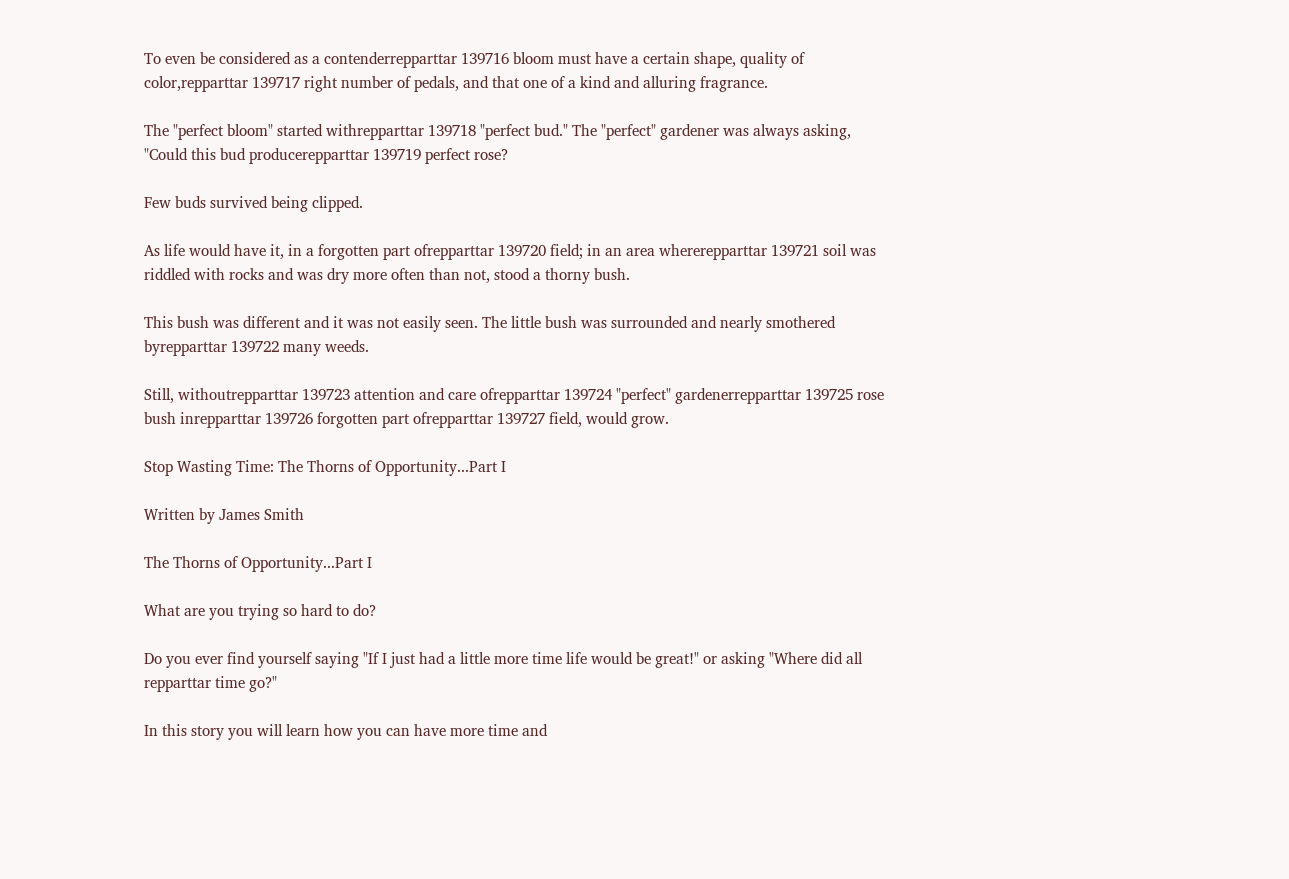To even be considered as a contenderrepparttar 139716 bloom must have a certain shape, quality of color,repparttar 139717 right number of pedals, and that one of a kind and alluring fragrance.

The "perfect bloom" started withrepparttar 139718 "perfect bud." The "perfect" gardener was always asking, "Could this bud producerepparttar 139719 perfect rose?

Few buds survived being clipped.

As life would have it, in a forgotten part ofrepparttar 139720 field; in an area whererepparttar 139721 soil was riddled with rocks and was dry more often than not, stood a thorny bush.

This bush was different and it was not easily seen. The little bush was surrounded and nearly smothered byrepparttar 139722 many weeds.

Still, withoutrepparttar 139723 attention and care ofrepparttar 139724 "perfect" gardenerrepparttar 139725 rose bush inrepparttar 139726 forgotten part ofrepparttar 139727 field, would grow.

Stop Wasting Time: The Thorns of Opportunity...Part I

Written by James Smith

The Thorns of Opportunity...Part I

What are you trying so hard to do?

Do you ever find yourself saying "If I just had a little more time life would be great!" or asking "Where did all repparttar time go?"

In this story you will learn how you can have more time and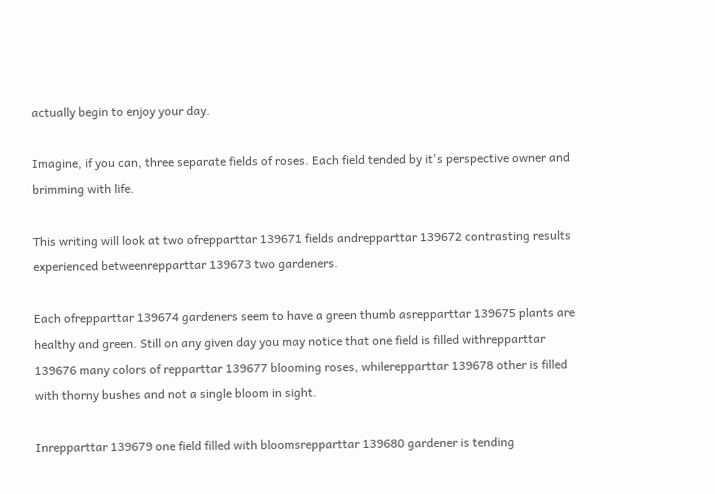actually begin to enjoy your day.

Imagine, if you can, three separate fields of roses. Each field tended by it's perspective owner and brimming with life.

This writing will look at two ofrepparttar 139671 fields andrepparttar 139672 contrasting results experienced betweenrepparttar 139673 two gardeners.

Each ofrepparttar 139674 gardeners seem to have a green thumb asrepparttar 139675 plants are healthy and green. Still on any given day you may notice that one field is filled withrepparttar 139676 many colors of repparttar 139677 blooming roses, whilerepparttar 139678 other is filled with thorny bushes and not a single bloom in sight.

Inrepparttar 139679 one field filled with bloomsrepparttar 139680 gardener is tending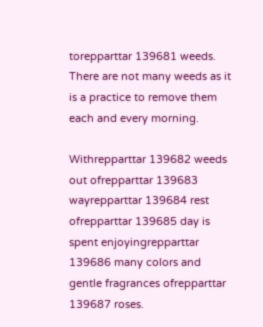torepparttar 139681 weeds. There are not many weeds as it is a practice to remove them each and every morning.

Withrepparttar 139682 weeds out ofrepparttar 139683 wayrepparttar 139684 rest ofrepparttar 139685 day is spent enjoyingrepparttar 139686 many colors and gentle fragrances ofrepparttar 139687 roses.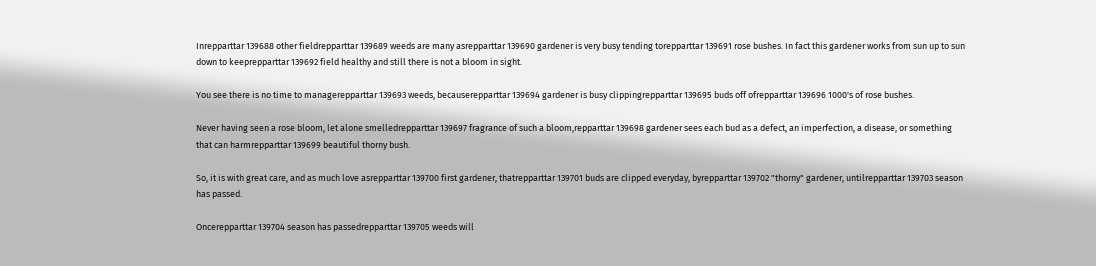Inrepparttar 139688 other fieldrepparttar 139689 weeds are many asrepparttar 139690 gardener is very busy tending torepparttar 139691 rose bushes. In fact this gardener works from sun up to sun down to keeprepparttar 139692 field healthy and still there is not a bloom in sight.

You see there is no time to managerepparttar 139693 weeds, becauserepparttar 139694 gardener is busy clippingrepparttar 139695 buds off ofrepparttar 139696 1000's of rose bushes.

Never having seen a rose bloom, let alone smelledrepparttar 139697 fragrance of such a bloom,repparttar 139698 gardener sees each bud as a defect, an imperfection, a disease, or something that can harmrepparttar 139699 beautiful thorny bush.

So, it is with great care, and as much love asrepparttar 139700 first gardener, thatrepparttar 139701 buds are clipped everyday, byrepparttar 139702 "thorny" gardener, untilrepparttar 139703 season has passed.

Oncerepparttar 139704 season has passedrepparttar 139705 weeds will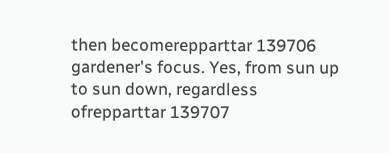then becomerepparttar 139706 gardener's focus. Yes, from sun up to sun down, regardless ofrepparttar 139707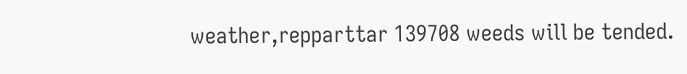weather,repparttar 139708 weeds will be tended.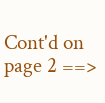Cont'd on page 2 ==>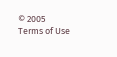© 2005
Terms of Use